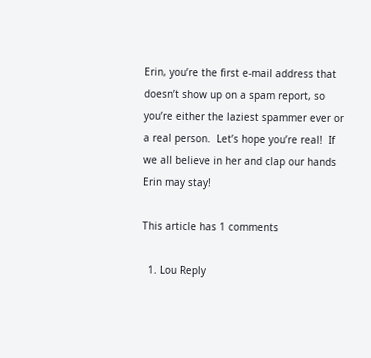Erin, you’re the first e-mail address that doesn’t show up on a spam report, so you’re either the laziest spammer ever or a real person.  Let’s hope you’re real!  If we all believe in her and clap our hands Erin may stay!

This article has 1 comments

  1. Lou Reply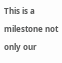This is a milestone not only our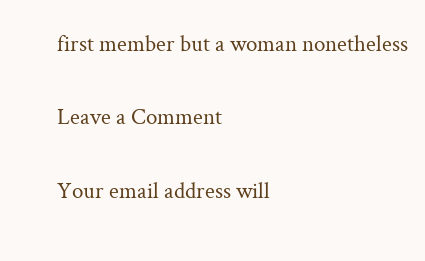first member but a woman nonetheless

Leave a Comment

Your email address will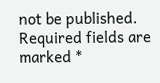not be published. Required fields are marked *